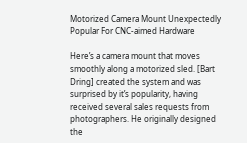Motorized Camera Mount Unexpectedly Popular For CNC-aimed Hardware

Here’s a camera mount that moves smoothly along a motorized sled. [Bart Dring] created the system and was surprised by it’s popularity, having received several sales requests from photographers. He originally designed the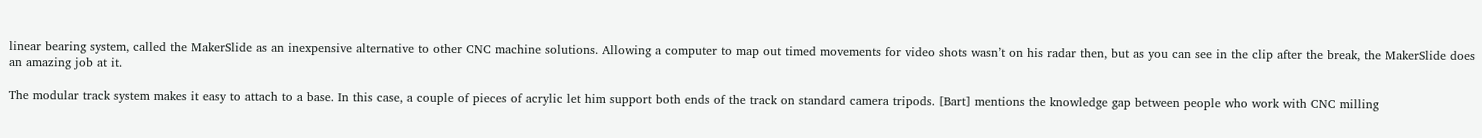linear bearing system, called the MakerSlide as an inexpensive alternative to other CNC machine solutions. Allowing a computer to map out timed movements for video shots wasn’t on his radar then, but as you can see in the clip after the break, the MakerSlide does an amazing job at it.

The modular track system makes it easy to attach to a base. In this case, a couple of pieces of acrylic let him support both ends of the track on standard camera tripods. [Bart] mentions the knowledge gap between people who work with CNC milling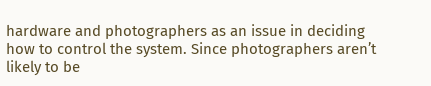hardware and photographers as an issue in deciding how to control the system. Since photographers aren’t likely to be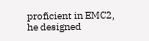proficient in EMC2, he designed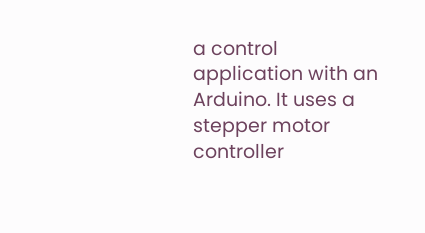a control application with an Arduino. It uses a stepper motor controller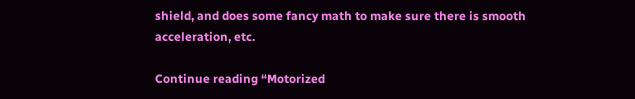shield, and does some fancy math to make sure there is smooth acceleration, etc.

Continue reading “Motorized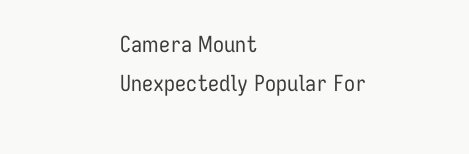Camera Mount Unexpectedly Popular For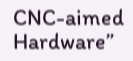CNC-aimed Hardware”